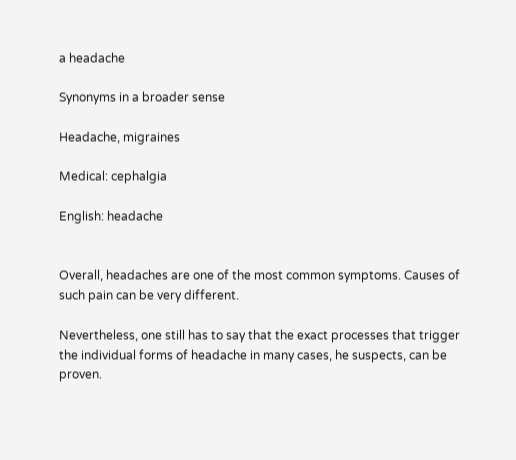a headache

Synonyms in a broader sense

Headache, migraines

Medical: cephalgia

English: headache


Overall, headaches are one of the most common symptoms. Causes of such pain can be very different.

Nevertheless, one still has to say that the exact processes that trigger the individual forms of headache in many cases, he suspects, can be proven.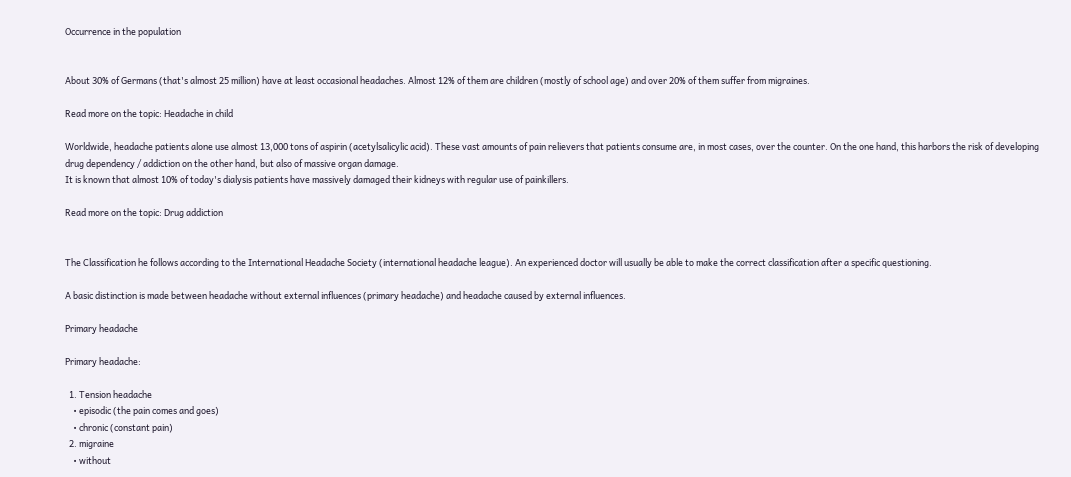Occurrence in the population


About 30% of Germans (that's almost 25 million) have at least occasional headaches. Almost 12% of them are children (mostly of school age) and over 20% of them suffer from migraines.

Read more on the topic: Headache in child

Worldwide, headache patients alone use almost 13,000 tons of aspirin (acetylsalicylic acid). These vast amounts of pain relievers that patients consume are, in most cases, over the counter. On the one hand, this harbors the risk of developing drug dependency / addiction on the other hand, but also of massive organ damage.
It is known that almost 10% of today's dialysis patients have massively damaged their kidneys with regular use of painkillers.

Read more on the topic: Drug addiction


The Classification he follows according to the International Headache Society (international headache league). An experienced doctor will usually be able to make the correct classification after a specific questioning.

A basic distinction is made between headache without external influences (primary headache) and headache caused by external influences.

Primary headache

Primary headache:

  1. Tension headache
    • episodic (the pain comes and goes)
    • chronic (constant pain)
  2. migraine
    • without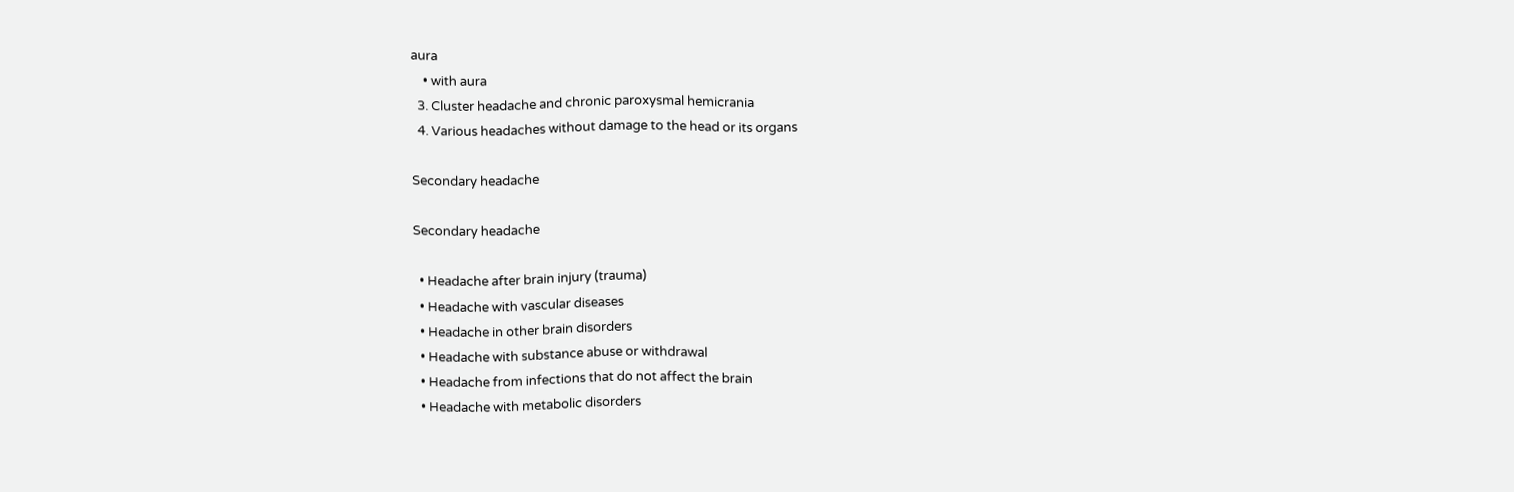aura
    • with aura
  3. Cluster headache and chronic paroxysmal hemicrania
  4. Various headaches without damage to the head or its organs

Secondary headache

Secondary headache

  • Headache after brain injury (trauma)
  • Headache with vascular diseases
  • Headache in other brain disorders
  • Headache with substance abuse or withdrawal
  • Headache from infections that do not affect the brain
  • Headache with metabolic disorders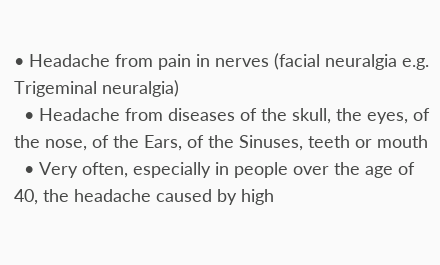• Headache from pain in nerves (facial neuralgia e.g. Trigeminal neuralgia)
  • Headache from diseases of the skull, the eyes, of the nose, of the Ears, of the Sinuses, teeth or mouth
  • Very often, especially in people over the age of 40, the headache caused by high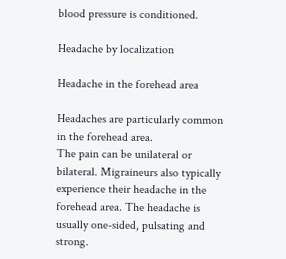blood pressure is conditioned.

Headache by localization

Headache in the forehead area

Headaches are particularly common in the forehead area.
The pain can be unilateral or bilateral. Migraineurs also typically experience their headache in the forehead area. The headache is usually one-sided, pulsating and strong.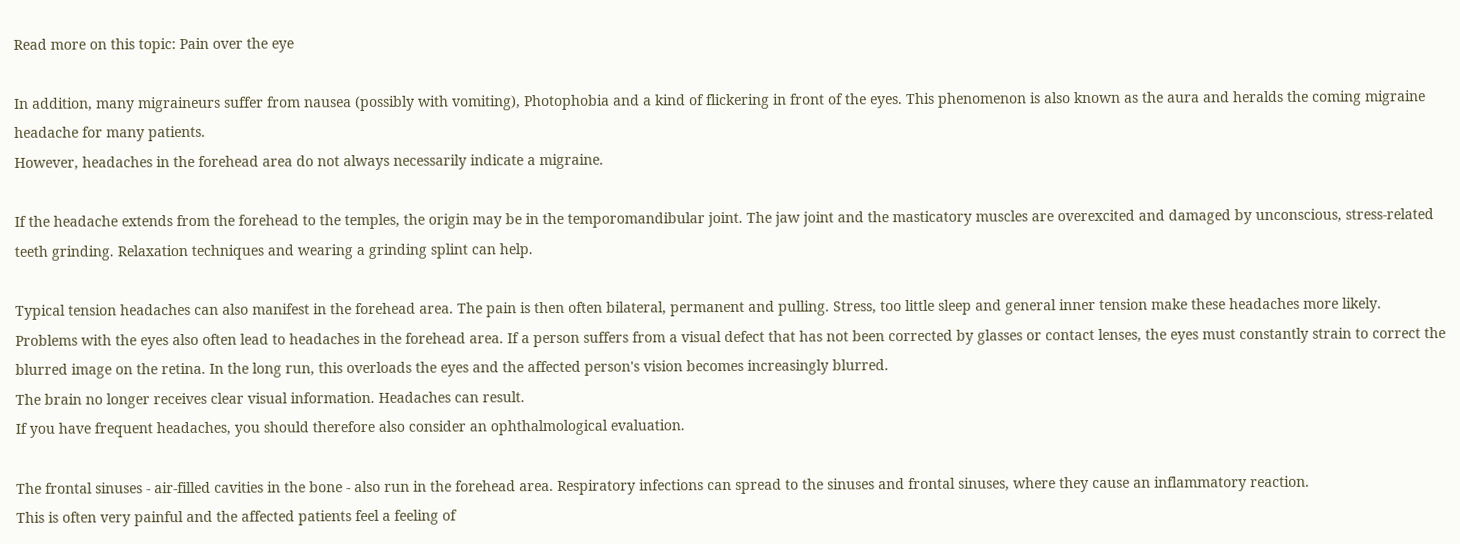Read more on this topic: Pain over the eye

In addition, many migraineurs suffer from nausea (possibly with vomiting), Photophobia and a kind of flickering in front of the eyes. This phenomenon is also known as the aura and heralds the coming migraine headache for many patients.
However, headaches in the forehead area do not always necessarily indicate a migraine.

If the headache extends from the forehead to the temples, the origin may be in the temporomandibular joint. The jaw joint and the masticatory muscles are overexcited and damaged by unconscious, stress-related teeth grinding. Relaxation techniques and wearing a grinding splint can help.

Typical tension headaches can also manifest in the forehead area. The pain is then often bilateral, permanent and pulling. Stress, too little sleep and general inner tension make these headaches more likely.
Problems with the eyes also often lead to headaches in the forehead area. If a person suffers from a visual defect that has not been corrected by glasses or contact lenses, the eyes must constantly strain to correct the blurred image on the retina. In the long run, this overloads the eyes and the affected person's vision becomes increasingly blurred.
The brain no longer receives clear visual information. Headaches can result.
If you have frequent headaches, you should therefore also consider an ophthalmological evaluation.

The frontal sinuses - air-filled cavities in the bone - also run in the forehead area. Respiratory infections can spread to the sinuses and frontal sinuses, where they cause an inflammatory reaction.
This is often very painful and the affected patients feel a feeling of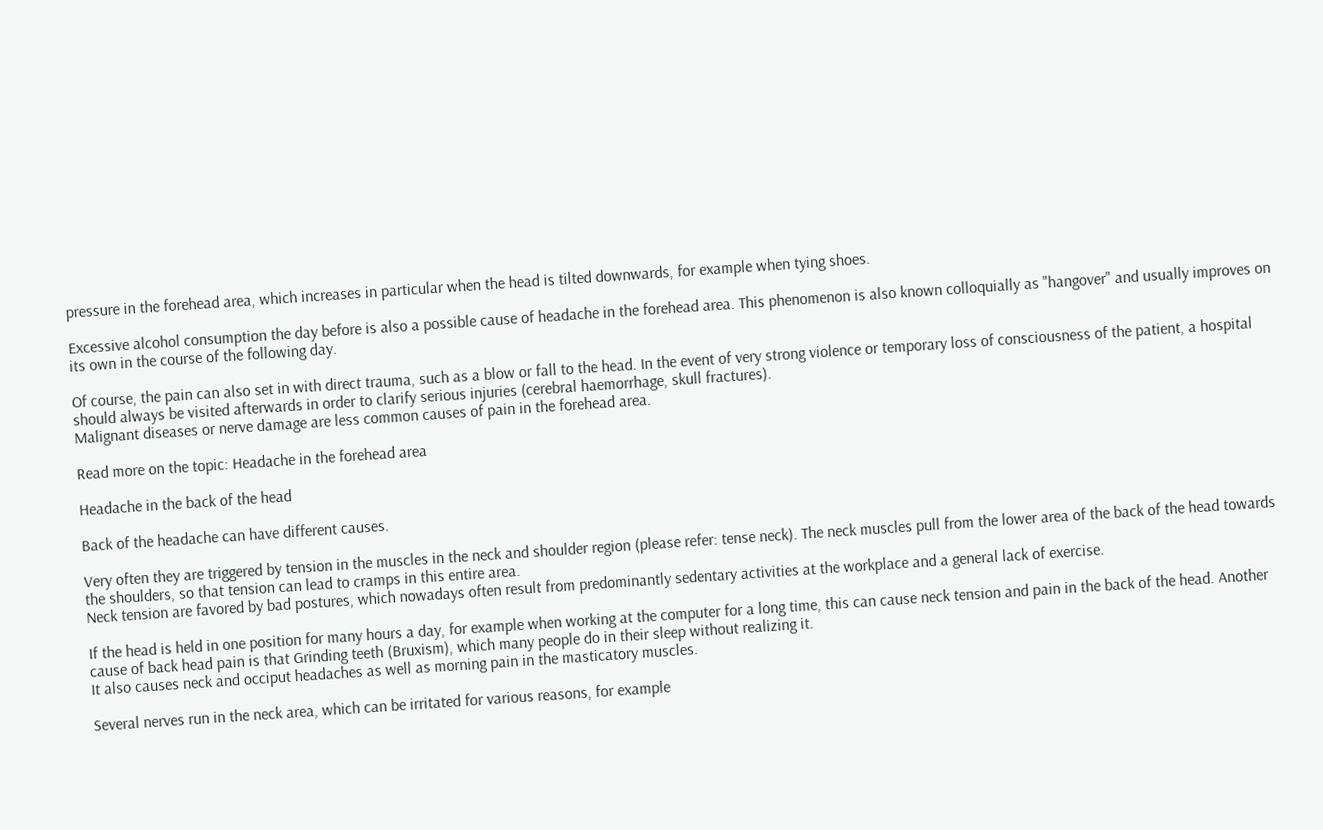pressure in the forehead area, which increases in particular when the head is tilted downwards, for example when tying shoes.

Excessive alcohol consumption the day before is also a possible cause of headache in the forehead area. This phenomenon is also known colloquially as "hangover" and usually improves on its own in the course of the following day.

Of course, the pain can also set in with direct trauma, such as a blow or fall to the head. In the event of very strong violence or temporary loss of consciousness of the patient, a hospital should always be visited afterwards in order to clarify serious injuries (cerebral haemorrhage, skull fractures).
Malignant diseases or nerve damage are less common causes of pain in the forehead area.

Read more on the topic: Headache in the forehead area

Headache in the back of the head

Back of the headache can have different causes.

Very often they are triggered by tension in the muscles in the neck and shoulder region (please refer: tense neck). The neck muscles pull from the lower area of the back of the head towards the shoulders, so that tension can lead to cramps in this entire area.
Neck tension are favored by bad postures, which nowadays often result from predominantly sedentary activities at the workplace and a general lack of exercise.

If the head is held in one position for many hours a day, for example when working at the computer for a long time, this can cause neck tension and pain in the back of the head. Another cause of back head pain is that Grinding teeth (Bruxism), which many people do in their sleep without realizing it.
It also causes neck and occiput headaches as well as morning pain in the masticatory muscles.

Several nerves run in the neck area, which can be irritated for various reasons, for example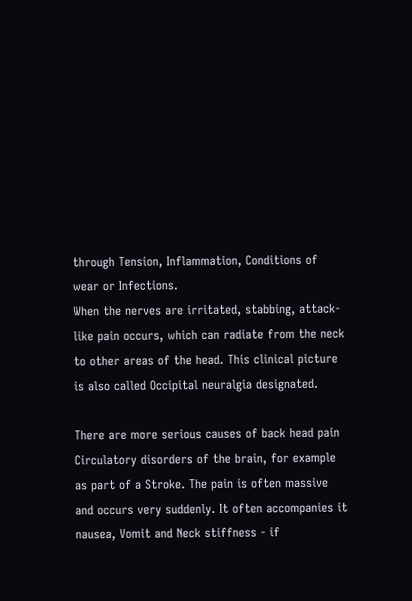through Tension, Inflammation, Conditions of wear or Infections.
When the nerves are irritated, stabbing, attack-like pain occurs, which can radiate from the neck to other areas of the head. This clinical picture is also called Occipital neuralgia designated.

There are more serious causes of back head pain Circulatory disorders of the brain, for example as part of a Stroke. The pain is often massive and occurs very suddenly. It often accompanies it nausea, Vomit and Neck stiffness - if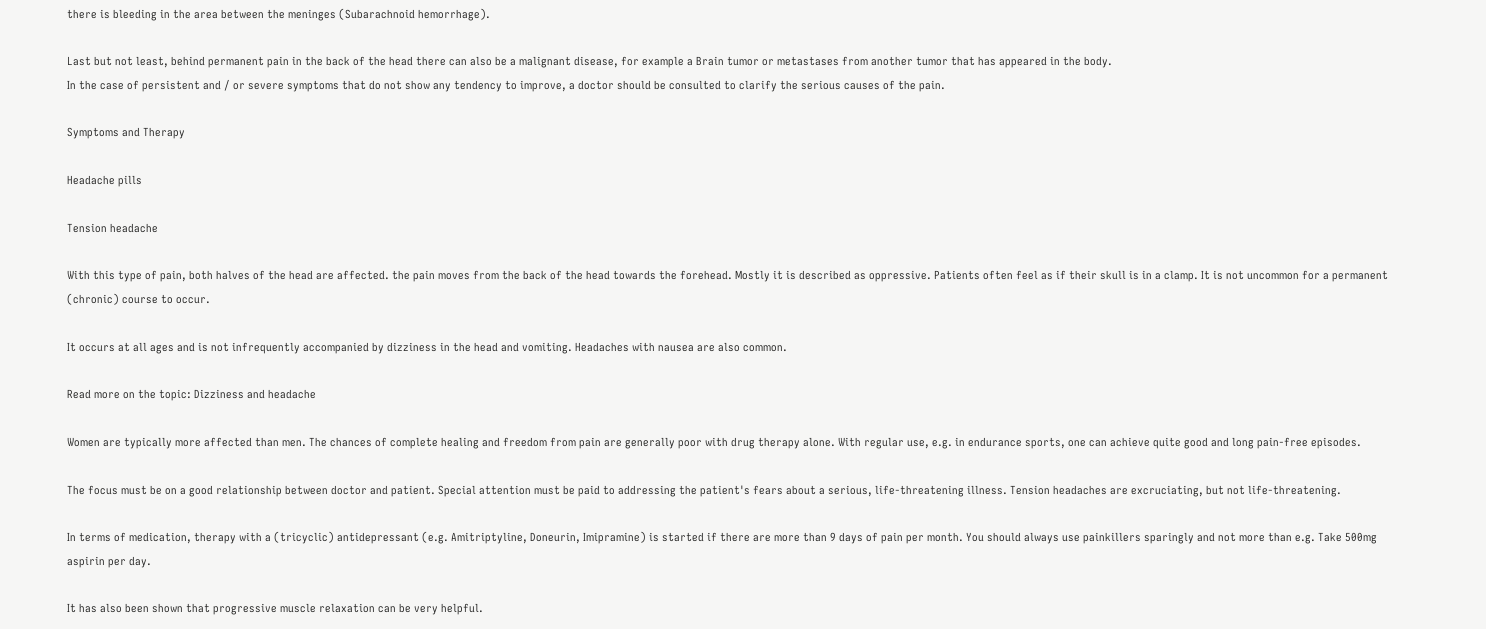there is bleeding in the area between the meninges (Subarachnoid hemorrhage).

Last but not least, behind permanent pain in the back of the head there can also be a malignant disease, for example a Brain tumor or metastases from another tumor that has appeared in the body.
In the case of persistent and / or severe symptoms that do not show any tendency to improve, a doctor should be consulted to clarify the serious causes of the pain.

Symptoms and Therapy

Headache pills

Tension headache

With this type of pain, both halves of the head are affected. the pain moves from the back of the head towards the forehead. Mostly it is described as oppressive. Patients often feel as if their skull is in a clamp. It is not uncommon for a permanent (chronic) course to occur.

It occurs at all ages and is not infrequently accompanied by dizziness in the head and vomiting. Headaches with nausea are also common.

Read more on the topic: Dizziness and headache

Women are typically more affected than men. The chances of complete healing and freedom from pain are generally poor with drug therapy alone. With regular use, e.g. in endurance sports, one can achieve quite good and long pain-free episodes.

The focus must be on a good relationship between doctor and patient. Special attention must be paid to addressing the patient's fears about a serious, life-threatening illness. Tension headaches are excruciating, but not life-threatening.

In terms of medication, therapy with a (tricyclic) antidepressant (e.g. Amitriptyline, Doneurin, Imipramine) is started if there are more than 9 days of pain per month. You should always use painkillers sparingly and not more than e.g. Take 500mg aspirin per day.

It has also been shown that progressive muscle relaxation can be very helpful.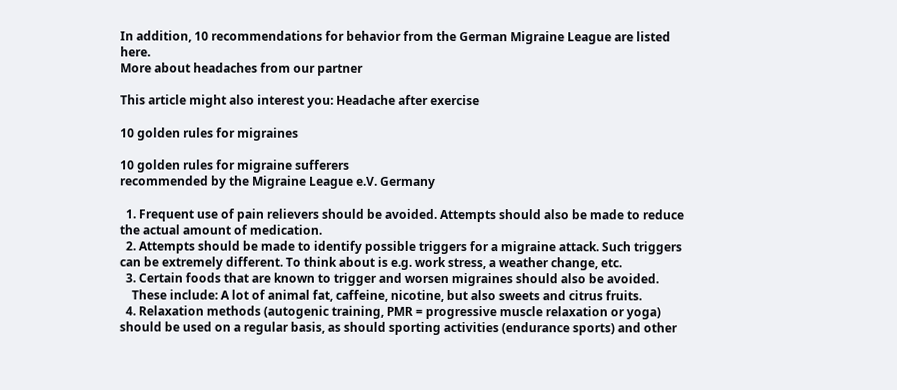In addition, 10 recommendations for behavior from the German Migraine League are listed here.
More about headaches from our partner

This article might also interest you: Headache after exercise

10 golden rules for migraines

10 golden rules for migraine sufferers
recommended by the Migraine League e.V. Germany

  1. Frequent use of pain relievers should be avoided. Attempts should also be made to reduce the actual amount of medication.
  2. Attempts should be made to identify possible triggers for a migraine attack. Such triggers can be extremely different. To think about is e.g. work stress, a weather change, etc.
  3. Certain foods that are known to trigger and worsen migraines should also be avoided.
    These include: A lot of animal fat, caffeine, nicotine, but also sweets and citrus fruits.
  4. Relaxation methods (autogenic training, PMR = progressive muscle relaxation or yoga) should be used on a regular basis, as should sporting activities (endurance sports) and other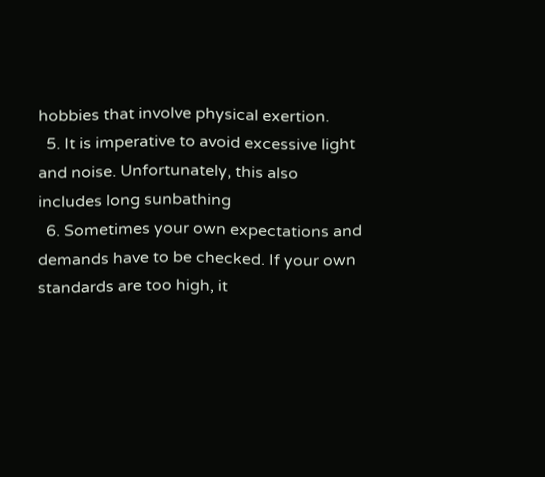hobbies that involve physical exertion.
  5. It is imperative to avoid excessive light and noise. Unfortunately, this also includes long sunbathing
  6. Sometimes your own expectations and demands have to be checked. If your own standards are too high, it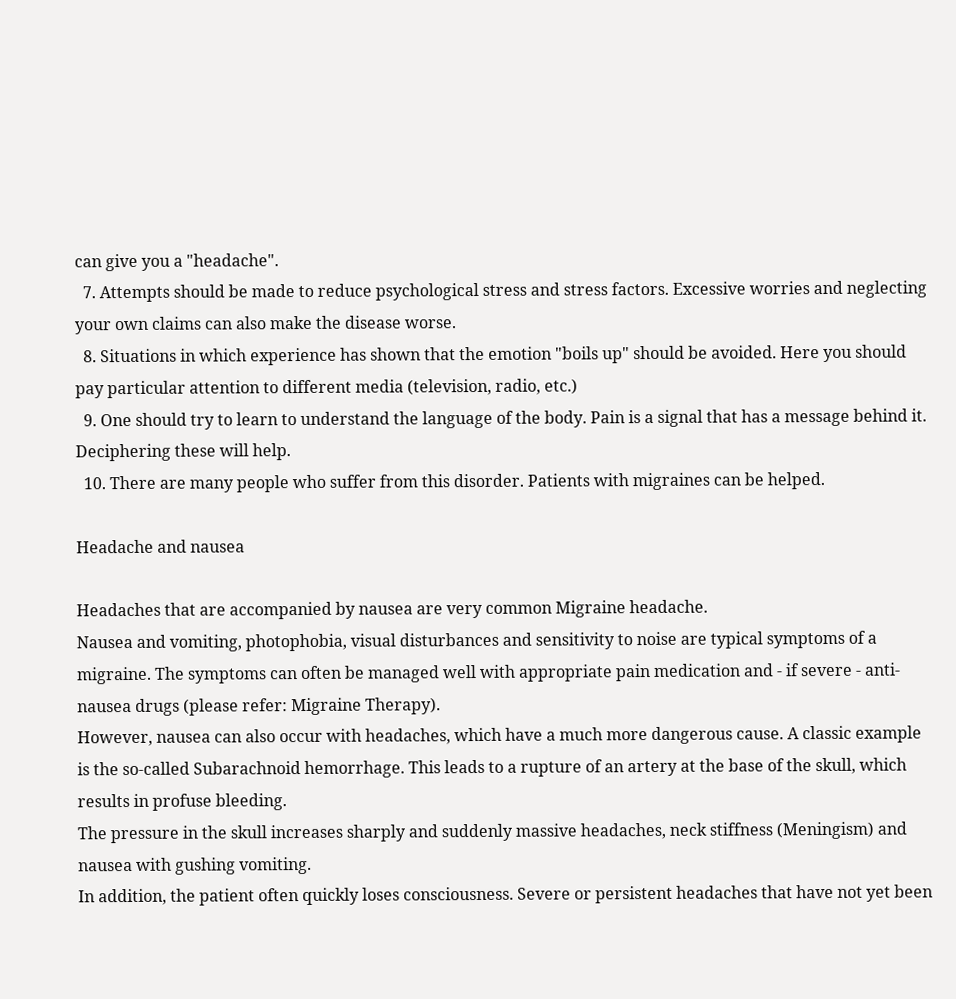can give you a "headache".
  7. Attempts should be made to reduce psychological stress and stress factors. Excessive worries and neglecting your own claims can also make the disease worse.
  8. Situations in which experience has shown that the emotion "boils up" should be avoided. Here you should pay particular attention to different media (television, radio, etc.)
  9. One should try to learn to understand the language of the body. Pain is a signal that has a message behind it. Deciphering these will help.
  10. There are many people who suffer from this disorder. Patients with migraines can be helped.

Headache and nausea

Headaches that are accompanied by nausea are very common Migraine headache.
Nausea and vomiting, photophobia, visual disturbances and sensitivity to noise are typical symptoms of a migraine. The symptoms can often be managed well with appropriate pain medication and - if severe - anti-nausea drugs (please refer: Migraine Therapy).
However, nausea can also occur with headaches, which have a much more dangerous cause. A classic example is the so-called Subarachnoid hemorrhage. This leads to a rupture of an artery at the base of the skull, which results in profuse bleeding.
The pressure in the skull increases sharply and suddenly massive headaches, neck stiffness (Meningism) and nausea with gushing vomiting.
In addition, the patient often quickly loses consciousness. Severe or persistent headaches that have not yet been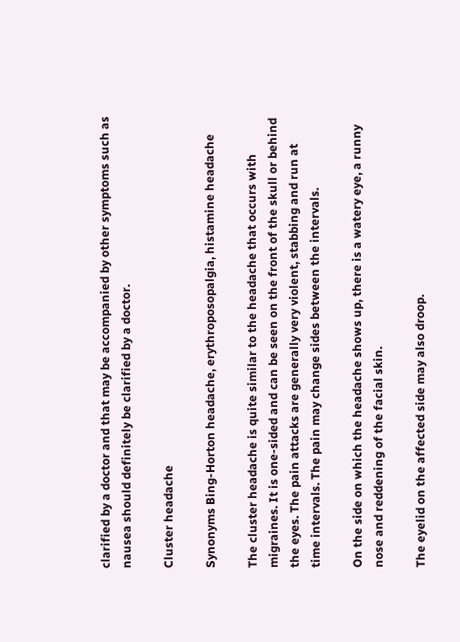clarified by a doctor and that may be accompanied by other symptoms such as nausea should definitely be clarified by a doctor.

Cluster headache

Synonyms Bing-Horton headache, erythroposopalgia, histamine headache

The cluster headache is quite similar to the headache that occurs with migraines. It is one-sided and can be seen on the front of the skull or behind the eyes. The pain attacks are generally very violent, stabbing and run at time intervals. The pain may change sides between the intervals.

On the side on which the headache shows up, there is a watery eye, a runny nose and reddening of the facial skin.

The eyelid on the affected side may also droop.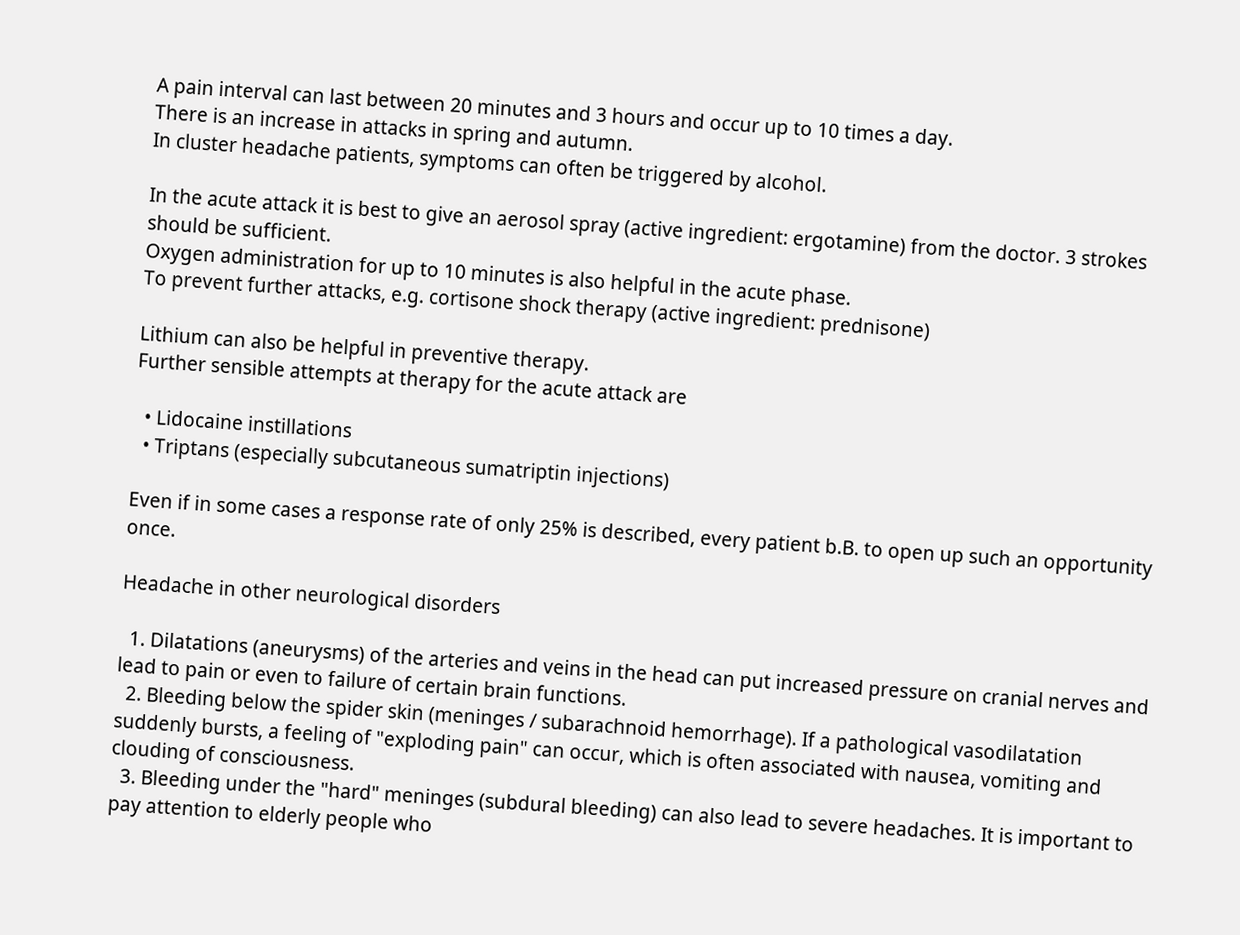A pain interval can last between 20 minutes and 3 hours and occur up to 10 times a day.
There is an increase in attacks in spring and autumn.
In cluster headache patients, symptoms can often be triggered by alcohol.

In the acute attack it is best to give an aerosol spray (active ingredient: ergotamine) from the doctor. 3 strokes should be sufficient.
Oxygen administration for up to 10 minutes is also helpful in the acute phase.
To prevent further attacks, e.g. cortisone shock therapy (active ingredient: prednisone)

Lithium can also be helpful in preventive therapy.
Further sensible attempts at therapy for the acute attack are

  • Lidocaine instillations
  • Triptans (especially subcutaneous sumatriptin injections)

Even if in some cases a response rate of only 25% is described, every patient b.B. to open up such an opportunity once.

Headache in other neurological disorders

  1. Dilatations (aneurysms) of the arteries and veins in the head can put increased pressure on cranial nerves and lead to pain or even to failure of certain brain functions.
  2. Bleeding below the spider skin (meninges / subarachnoid hemorrhage). If a pathological vasodilatation suddenly bursts, a feeling of "exploding pain" can occur, which is often associated with nausea, vomiting and clouding of consciousness.
  3. Bleeding under the "hard" meninges (subdural bleeding) can also lead to severe headaches. It is important to pay attention to elderly people who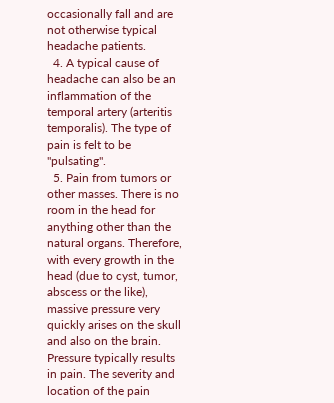occasionally fall and are not otherwise typical headache patients.
  4. A typical cause of headache can also be an inflammation of the temporal artery (arteritis temporalis). The type of pain is felt to be "pulsating".
  5. Pain from tumors or other masses. There is no room in the head for anything other than the natural organs. Therefore, with every growth in the head (due to cyst, tumor, abscess or the like), massive pressure very quickly arises on the skull and also on the brain. Pressure typically results in pain. The severity and location of the pain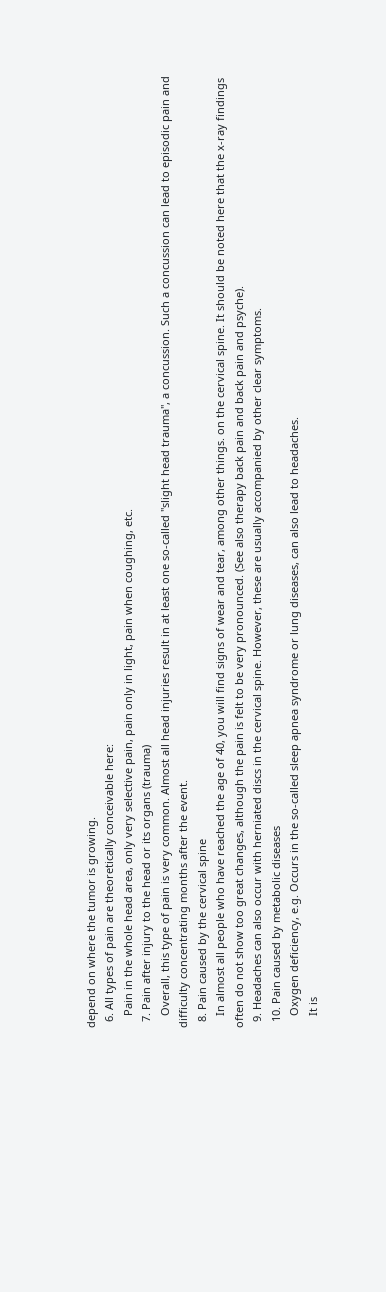depend on where the tumor is growing.
  6. All types of pain are theoretically conceivable here:
    Pain in the whole head area, only very selective pain, pain only in light, pain when coughing, etc.
  7. Pain after injury to the head or its organs (trauma)
    Overall, this type of pain is very common. Almost all head injuries result in at least one so-called "slight head trauma", a concussion. Such a concussion can lead to episodic pain and difficulty concentrating months after the event.
  8. Pain caused by the cervical spine
    In almost all people who have reached the age of 40, you will find signs of wear and tear, among other things. on the cervical spine. It should be noted here that the x-ray findings often do not show too great changes, although the pain is felt to be very pronounced. (See also therapy back pain and back pain and psyche).
  9. Headaches can also occur with herniated discs in the cervical spine. However, these are usually accompanied by other clear symptoms.
  10. Pain caused by metabolic diseases
    Oxygen deficiency, e.g. Occurs in the so-called sleep apnea syndrome or lung diseases, can also lead to headaches.
    It is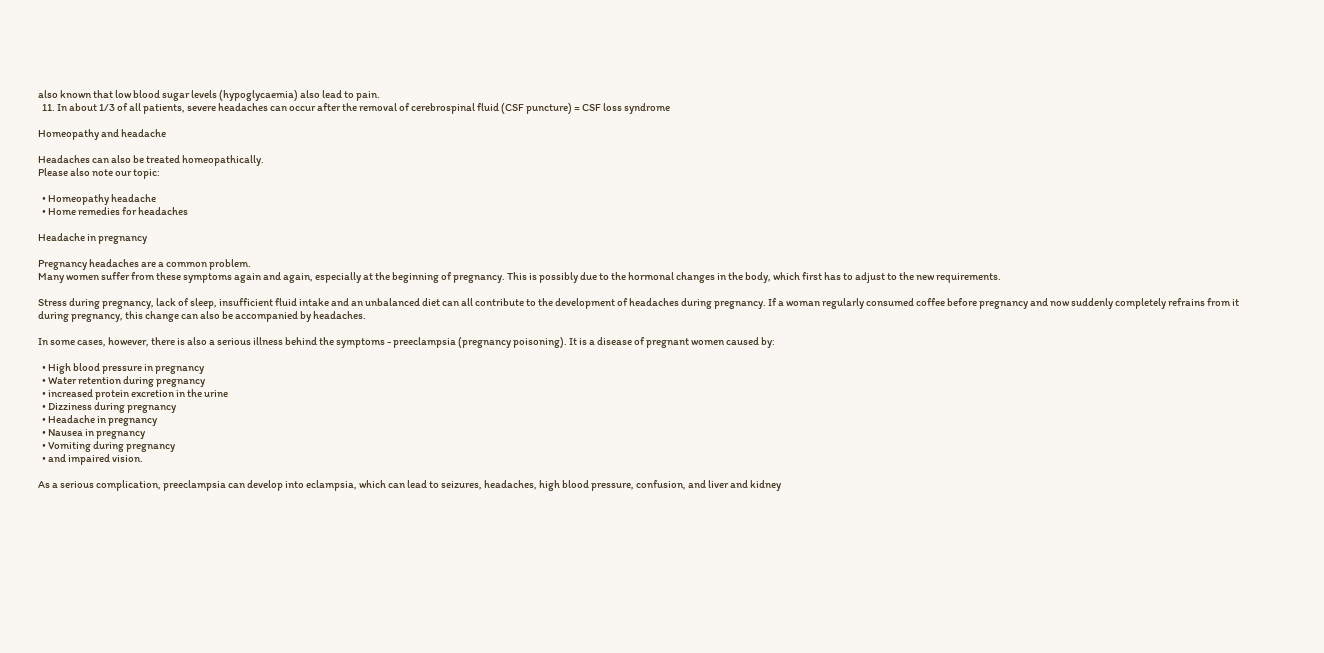also known that low blood sugar levels (hypoglycaemia) also lead to pain.
  11. In about 1/3 of all patients, severe headaches can occur after the removal of cerebrospinal fluid (CSF puncture) = CSF loss syndrome

Homeopathy and headache

Headaches can also be treated homeopathically.
Please also note our topic:

  • Homeopathy headache
  • Home remedies for headaches

Headache in pregnancy

Pregnancy headaches are a common problem.
Many women suffer from these symptoms again and again, especially at the beginning of pregnancy. This is possibly due to the hormonal changes in the body, which first has to adjust to the new requirements.

Stress during pregnancy, lack of sleep, insufficient fluid intake and an unbalanced diet can all contribute to the development of headaches during pregnancy. If a woman regularly consumed coffee before pregnancy and now suddenly completely refrains from it during pregnancy, this change can also be accompanied by headaches.

In some cases, however, there is also a serious illness behind the symptoms - preeclampsia (pregnancy poisoning). It is a disease of pregnant women caused by:

  • High blood pressure in pregnancy
  • Water retention during pregnancy
  • increased protein excretion in the urine
  • Dizziness during pregnancy
  • Headache in pregnancy
  • Nausea in pregnancy
  • Vomiting during pregnancy
  • and impaired vision.

As a serious complication, preeclampsia can develop into eclampsia, which can lead to seizures, headaches, high blood pressure, confusion, and liver and kidney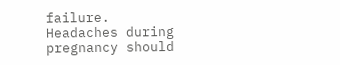failure.
Headaches during pregnancy should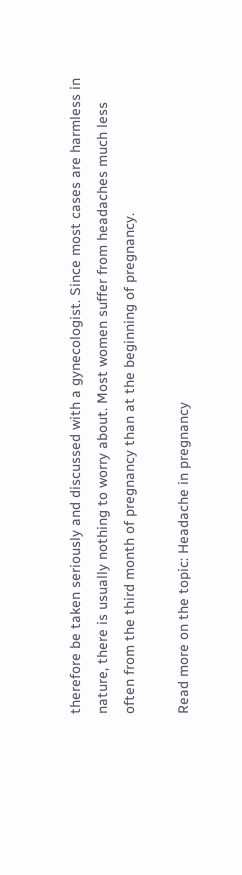therefore be taken seriously and discussed with a gynecologist. Since most cases are harmless in nature, there is usually nothing to worry about. Most women suffer from headaches much less often from the third month of pregnancy than at the beginning of pregnancy.

Read more on the topic: Headache in pregnancy